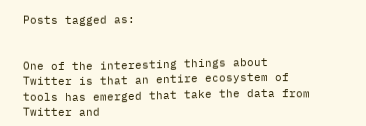Posts tagged as:


One of the interesting things about Twitter is that an entire ecosystem of tools has emerged that take the data from Twitter and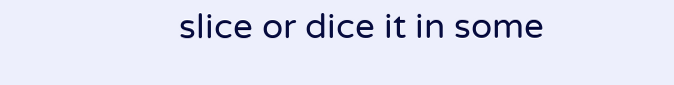slice or dice it in some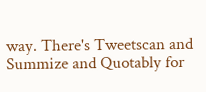way. There's Tweetscan and Summize and Quotably for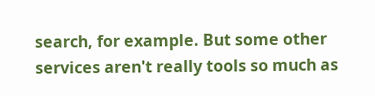search, for example. But some other services aren't really tools so much as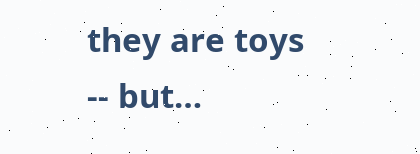they are toys -- but…